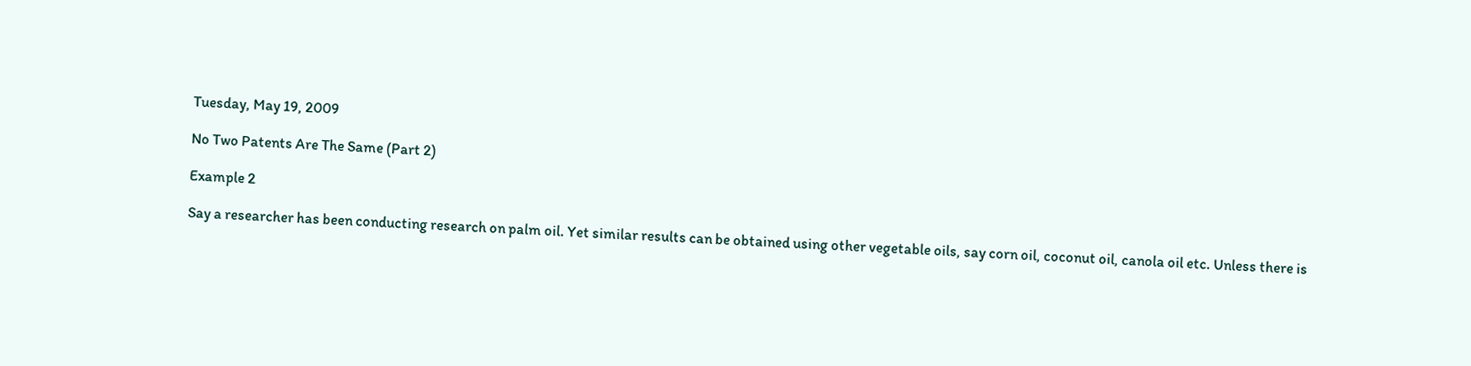Tuesday, May 19, 2009

No Two Patents Are The Same (Part 2)

Example 2

Say a researcher has been conducting research on palm oil. Yet similar results can be obtained using other vegetable oils, say corn oil, coconut oil, canola oil etc. Unless there is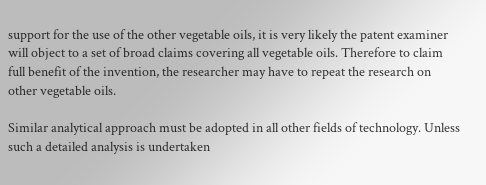support for the use of the other vegetable oils, it is very likely the patent examiner will object to a set of broad claims covering all vegetable oils. Therefore to claim full benefit of the invention, the researcher may have to repeat the research on other vegetable oils.

Similar analytical approach must be adopted in all other fields of technology. Unless such a detailed analysis is undertaken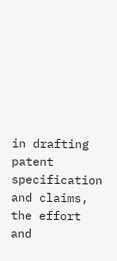in drafting patent specification and claims, the effort and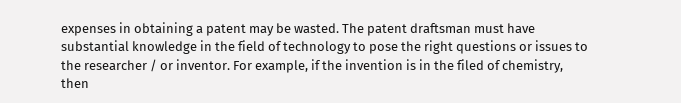expenses in obtaining a patent may be wasted. The patent draftsman must have substantial knowledge in the field of technology to pose the right questions or issues to the researcher / or inventor. For example, if the invention is in the filed of chemistry, then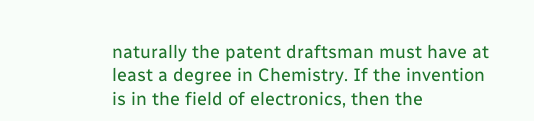naturally the patent draftsman must have at least a degree in Chemistry. If the invention is in the field of electronics, then the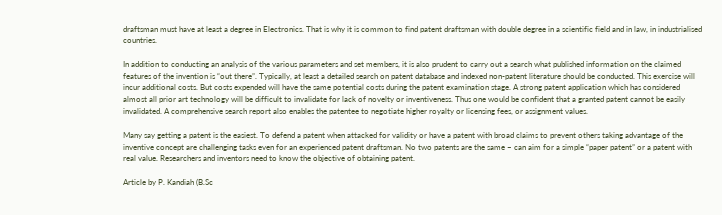draftsman must have at least a degree in Electronics. That is why it is common to find patent draftsman with double degree in a scientific field and in law, in industrialised countries.

In addition to conducting an analysis of the various parameters and set members, it is also prudent to carry out a search what published information on the claimed features of the invention is “out there”. Typically, at least a detailed search on patent database and indexed non-patent literature should be conducted. This exercise will incur additional costs. But costs expended will have the same potential costs during the patent examination stage. A strong patent application which has considered almost all prior art technology will be difficult to invalidate for lack of novelty or inventiveness. Thus one would be confident that a granted patent cannot be easily invalidated. A comprehensive search report also enables the patentee to negotiate higher royalty or licensing fees, or assignment values.

Many say getting a patent is the easiest. To defend a patent when attacked for validity or have a patent with broad claims to prevent others taking advantage of the inventive concept are challenging tasks even for an experienced patent draftsman. No two patents are the same – can aim for a simple “paper patent” or a patent with real value. Researchers and inventors need to know the objective of obtaining patent.

Article by P. Kandiah (B.Sc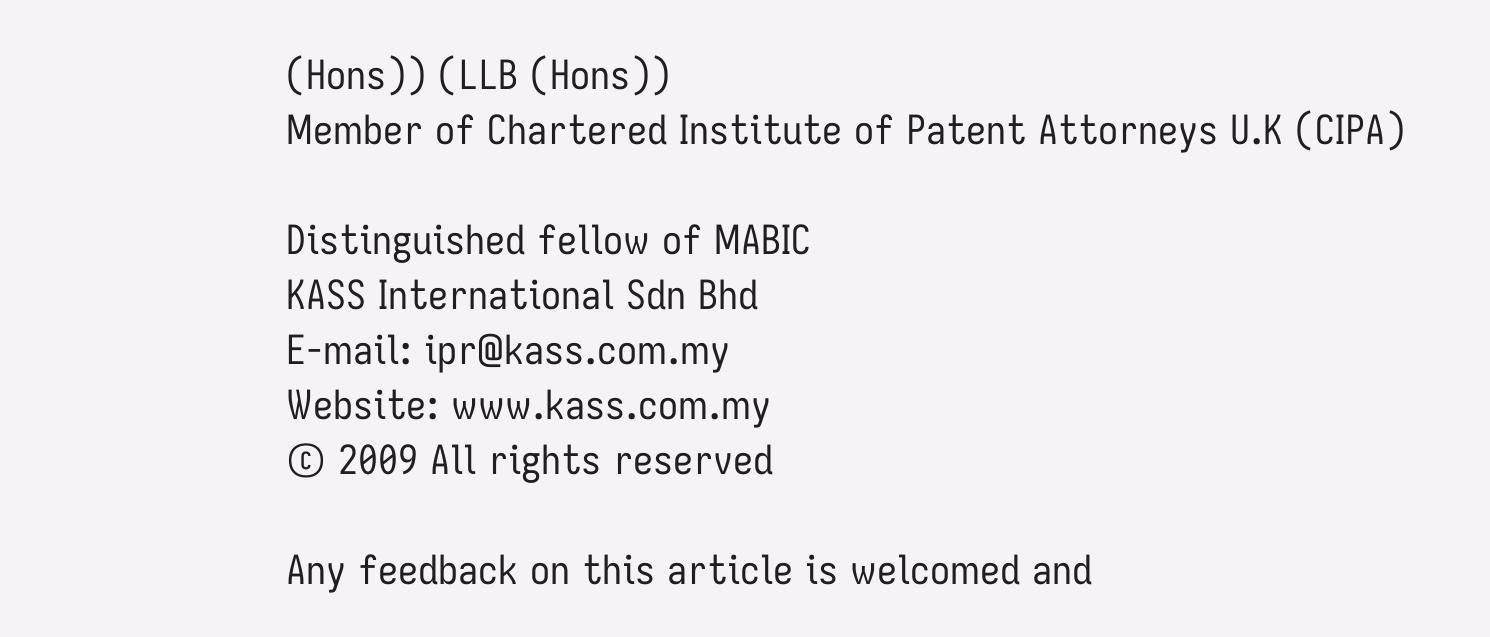(Hons)) (LLB (Hons))
Member of Chartered Institute of Patent Attorneys U.K (CIPA)

Distinguished fellow of MABIC
KASS International Sdn Bhd
E-mail: ipr@kass.com.my
Website: www.kass.com.my
© 2009 All rights reserved

Any feedback on this article is welcomed and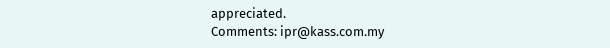appreciated.
Comments: ipr@kass.com.my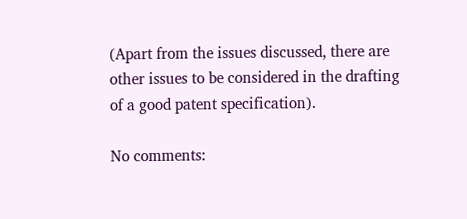(Apart from the issues discussed, there are other issues to be considered in the drafting of a good patent specification).

No comments: